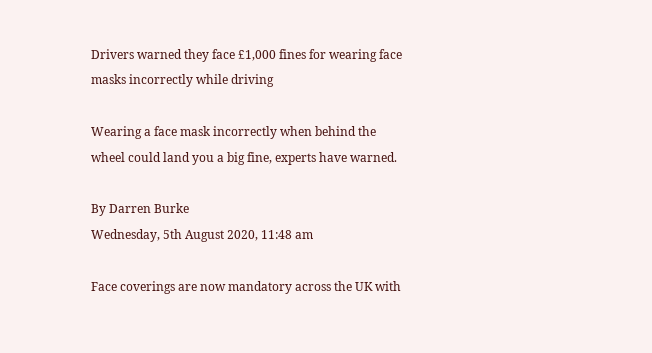Drivers warned they face £1,000 fines for wearing face masks incorrectly while driving

Wearing a face mask incorrectly when behind the wheel could land you a big fine, experts have warned.

By Darren Burke
Wednesday, 5th August 2020, 11:48 am

Face coverings are now mandatory across the UK with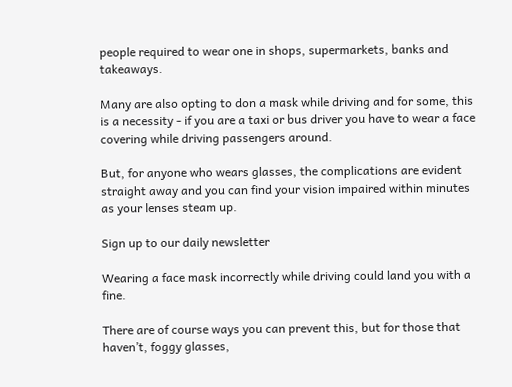people required to wear one in shops, supermarkets, banks and takeaways.

Many are also opting to don a mask while driving and for some, this is a necessity - if you are a taxi or bus driver you have to wear a face covering while driving passengers around.

But, for anyone who wears glasses, the complications are evident straight away and you can find your vision impaired within minutes as your lenses steam up.

Sign up to our daily newsletter

Wearing a face mask incorrectly while driving could land you with a fine.

There are of course ways you can prevent this, but for those that haven’t, foggy glasses,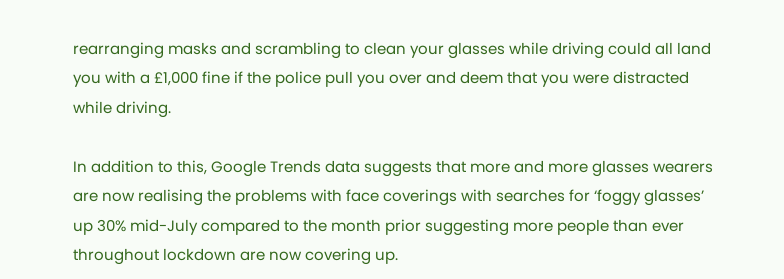rearranging masks and scrambling to clean your glasses while driving could all land you with a £1,000 fine if the police pull you over and deem that you were distracted while driving.

In addition to this, Google Trends data suggests that more and more glasses wearers are now realising the problems with face coverings with searches for ‘foggy glasses’ up 30% mid-July compared to the month prior suggesting more people than ever throughout lockdown are now covering up.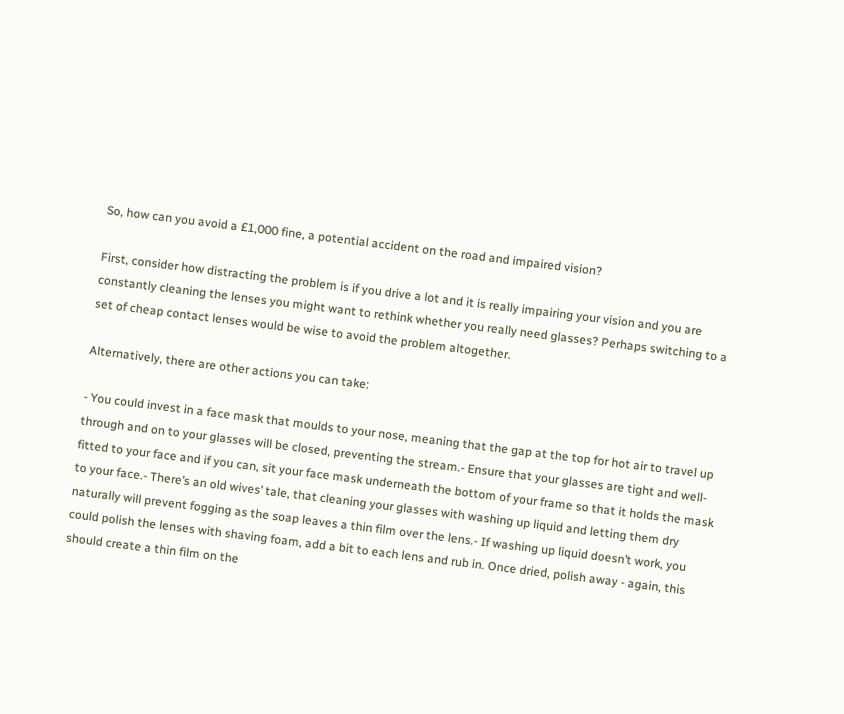So, how can you avoid a £1,000 fine, a potential accident on the road and impaired vision?

First, consider how distracting the problem is if you drive a lot and it is really impairing your vision and you are constantly cleaning the lenses you might want to rethink whether you really need glasses? Perhaps switching to a set of cheap contact lenses would be wise to avoid the problem altogether.

Alternatively, there are other actions you can take:

- You could invest in a face mask that moulds to your nose, meaning that the gap at the top for hot air to travel up through and on to your glasses will be closed, preventing the stream.- Ensure that your glasses are tight and well-fitted to your face and if you can, sit your face mask underneath the bottom of your frame so that it holds the mask to your face.- There’s an old wives’ tale, that cleaning your glasses with washing up liquid and letting them dry naturally will prevent fogging as the soap leaves a thin film over the lens.- If washing up liquid doesn’t work, you could polish the lenses with shaving foam, add a bit to each lens and rub in. Once dried, polish away - again, this should create a thin film on the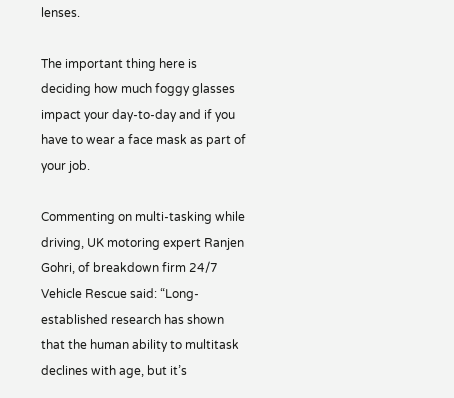lenses.

The important thing here is deciding how much foggy glasses impact your day-to-day and if you have to wear a face mask as part of your job.

Commenting on multi-tasking while driving, UK motoring expert Ranjen Gohri, of breakdown firm 24/7 Vehicle Rescue said: “Long-established research has shown that the human ability to multitask declines with age, but it’s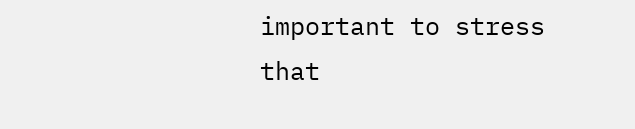important to stress that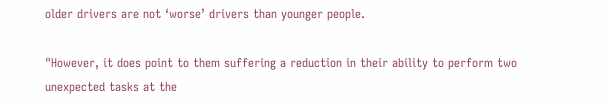older drivers are not ‘worse’ drivers than younger people.

"However, it does point to them suffering a reduction in their ability to perform two unexpected tasks at the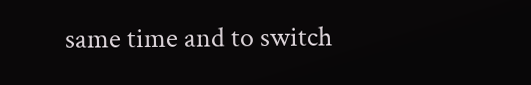same time and to switch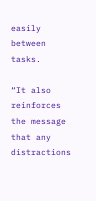easily between tasks.

“It also reinforces the message that any distractions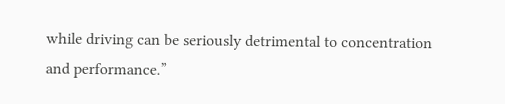while driving can be seriously detrimental to concentration and performance.”